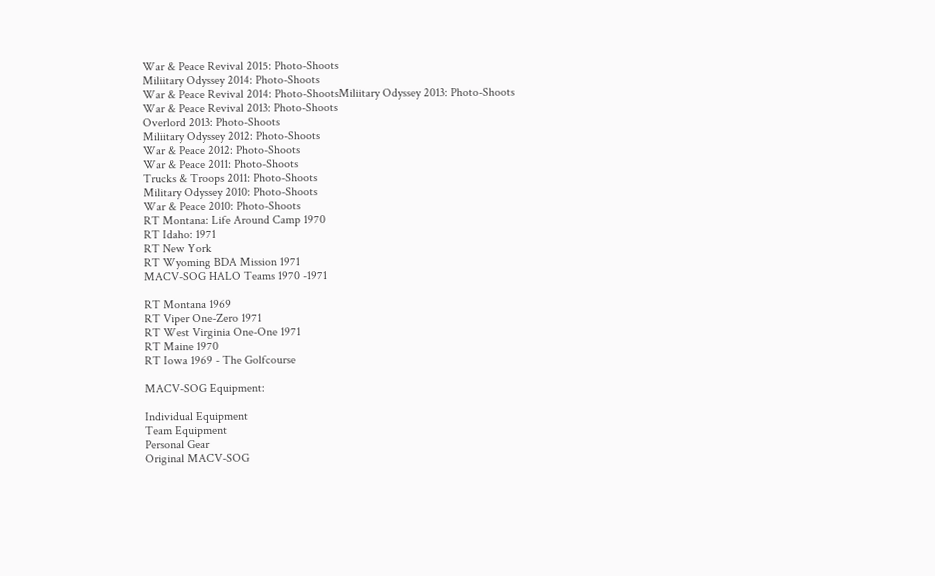War & Peace Revival 2015: Photo-Shoots
Miliitary Odyssey 2014: Photo-Shoots
War & Peace Revival 2014: Photo-ShootsMiliitary Odyssey 2013: Photo-Shoots
War & Peace Revival 2013: Photo-Shoots
Overlord 2013: Photo-Shoots
Miliitary Odyssey 2012: Photo-Shoots
War & Peace 2012: Photo-Shoots
War & Peace 2011: Photo-Shoots
Trucks & Troops 2011: Photo-Shoots
Military Odyssey 2010: Photo-Shoots
War & Peace 2010: Photo-Shoots
RT Montana: Life Around Camp 1970
RT Idaho: 1971
RT New York
RT Wyoming BDA Mission 1971
MACV-SOG HALO Teams 1970 -1971

RT Montana 1969
RT Viper One-Zero 1971
RT West Virginia One-One 1971
RT Maine 1970
RT Iowa 1969 - The Golfcourse

MACV-SOG Equipment:

Individual Equipment
Team Equipment
Personal Gear
Original MACV-SOG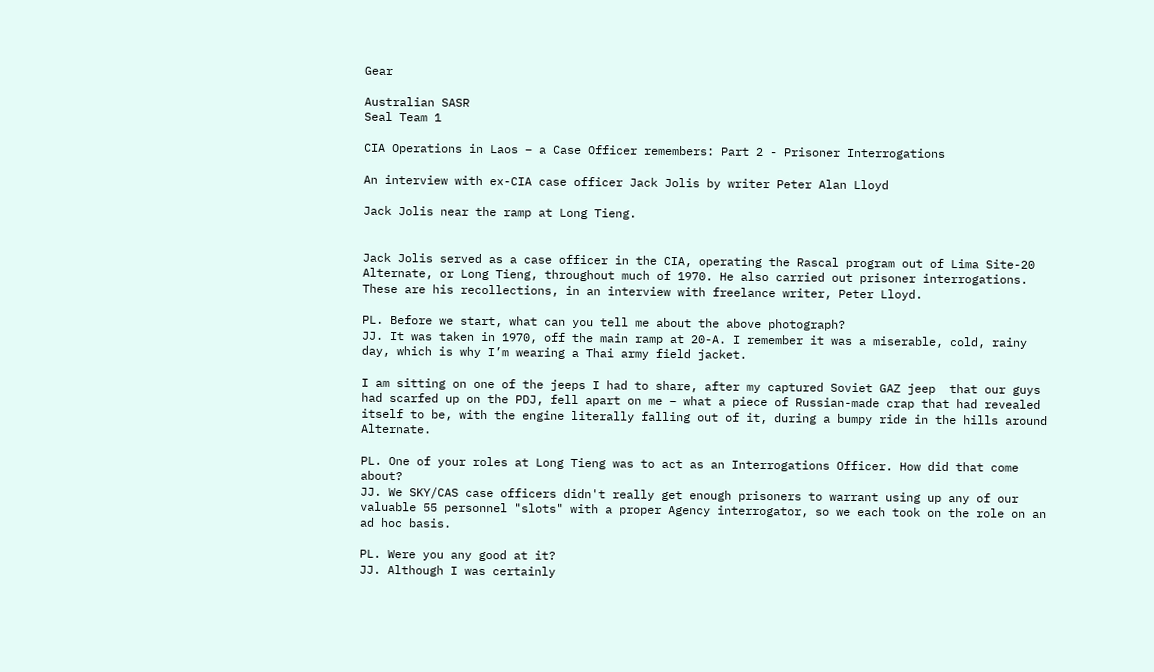Gear

Australian SASR
Seal Team 1

CIA Operations in Laos – a Case Officer remembers: Part 2 - Prisoner Interrogations

An interview with ex-CIA case officer Jack Jolis by writer Peter Alan Lloyd

Jack Jolis near the ramp at Long Tieng.


Jack Jolis served as a case officer in the CIA, operating the Rascal program out of Lima Site-20 Alternate, or Long Tieng, throughout much of 1970. He also carried out prisoner interrogations. These are his recollections, in an interview with freelance writer, Peter Lloyd.

PL. Before we start, what can you tell me about the above photograph?
JJ. It was taken in 1970, off the main ramp at 20-A. I remember it was a miserable, cold, rainy day, which is why I’m wearing a Thai army field jacket.

I am sitting on one of the jeeps I had to share, after my captured Soviet GAZ jeep  that our guys had scarfed up on the PDJ, fell apart on me – what a piece of Russian-made crap that had revealed itself to be, with the engine literally falling out of it, during a bumpy ride in the hills around Alternate.

PL. One of your roles at Long Tieng was to act as an Interrogations Officer. How did that come about?
JJ. We SKY/CAS case officers didn't really get enough prisoners to warrant using up any of our valuable 55 personnel "slots" with a proper Agency interrogator, so we each took on the role on an ad hoc basis.

PL. Were you any good at it?
JJ. Although I was certainly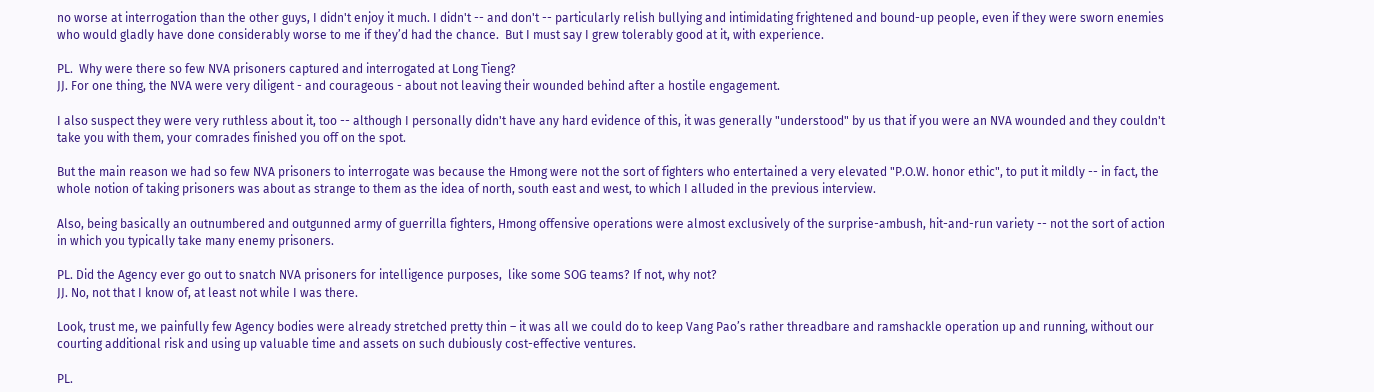no worse at interrogation than the other guys, I didn't enjoy it much. I didn't -- and don't -- particularly relish bullying and intimidating frightened and bound-up people, even if they were sworn enemies who would gladly have done considerably worse to me if they’d had the chance.  But I must say I grew tolerably good at it, with experience.

PL.  Why were there so few NVA prisoners captured and interrogated at Long Tieng?
JJ. For one thing, the NVA were very diligent - and courageous - about not leaving their wounded behind after a hostile engagement.

I also suspect they were very ruthless about it, too -- although I personally didn't have any hard evidence of this, it was generally "understood" by us that if you were an NVA wounded and they couldn't take you with them, your comrades finished you off on the spot.

But the main reason we had so few NVA prisoners to interrogate was because the Hmong were not the sort of fighters who entertained a very elevated "P.O.W. honor ethic", to put it mildly -- in fact, the whole notion of taking prisoners was about as strange to them as the idea of north, south east and west, to which I alluded in the previous interview.

Also, being basically an outnumbered and outgunned army of guerrilla fighters, Hmong offensive operations were almost exclusively of the surprise-ambush, hit-and-run variety -- not the sort of action in which you typically take many enemy prisoners.

PL. Did the Agency ever go out to snatch NVA prisoners for intelligence purposes,  like some SOG teams? If not, why not?
JJ. No, not that I know of, at least not while I was there.

Look, trust me, we painfully few Agency bodies were already stretched pretty thin – it was all we could do to keep Vang Pao’s rather threadbare and ramshackle operation up and running, without our courting additional risk and using up valuable time and assets on such dubiously cost-effective ventures.

PL.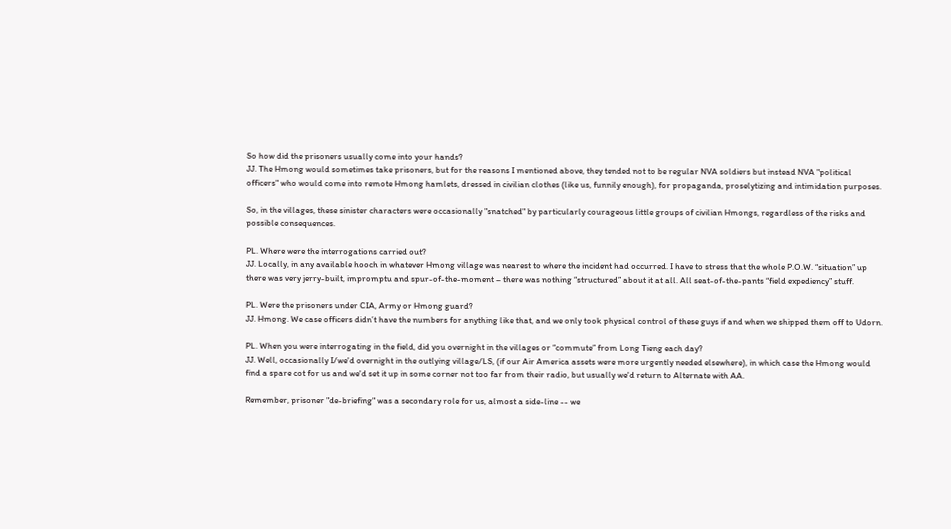So how did the prisoners usually come into your hands?
JJ. The Hmong would sometimes take prisoners, but for the reasons I mentioned above, they tended not to be regular NVA soldiers but instead NVA "political officers" who would come into remote Hmong hamlets, dressed in civilian clothes (like us, funnily enough), for propaganda, proselytizing and intimidation purposes.

So, in the villages, these sinister characters were occasionally "snatched" by particularly courageous little groups of civilian Hmongs, regardless of the risks and possible consequences.

PL. Where were the interrogations carried out?
JJ. Locally, in any available hooch in whatever Hmong village was nearest to where the incident had occurred. I have to stress that the whole P.O.W. “situation” up there was very jerry-built, impromptu and spur-of-the-moment – there was nothing “structured” about it at all. All seat-of-the-pants “field expediency” stuff.

PL. Were the prisoners under CIA, Army or Hmong guard?
JJ. Hmong. We case officers didn’t have the numbers for anything like that, and we only took physical control of these guys if and when we shipped them off to Udorn.

PL. When you were interrogating in the field, did you overnight in the villages or “commute” from Long Tieng each day?
JJ. Well, occasionally I/we'd overnight in the outlying village/LS, (if our Air America assets were more urgently needed elsewhere), in which case the Hmong would find a spare cot for us and we'd set it up in some corner not too far from their radio, but usually we'd return to Alternate with AA.

Remember, prisoner "de-briefing" was a secondary role for us, almost a side-line -- we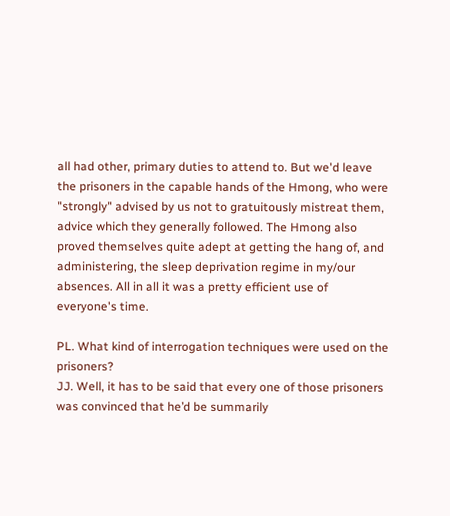all had other, primary duties to attend to. But we'd leave the prisoners in the capable hands of the Hmong, who were "strongly" advised by us not to gratuitously mistreat them, advice which they generally followed. The Hmong also proved themselves quite adept at getting the hang of, and administering, the sleep deprivation regime in my/our absences. All in all it was a pretty efficient use of everyone's time.

PL. What kind of interrogation techniques were used on the prisoners?
JJ. Well, it has to be said that every one of those prisoners was convinced that he’d be summarily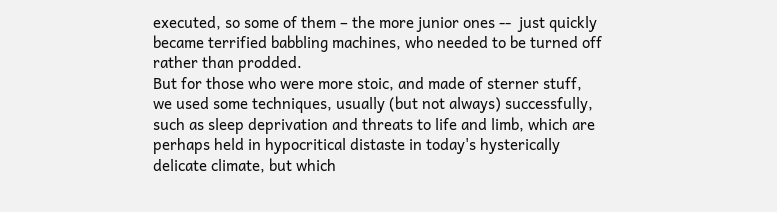executed, so some of them – the more junior ones --  just quickly became terrified babbling machines, who needed to be turned off rather than prodded.
But for those who were more stoic, and made of sterner stuff, we used some techniques, usually (but not always) successfully, such as sleep deprivation and threats to life and limb, which are perhaps held in hypocritical distaste in today's hysterically delicate climate, but which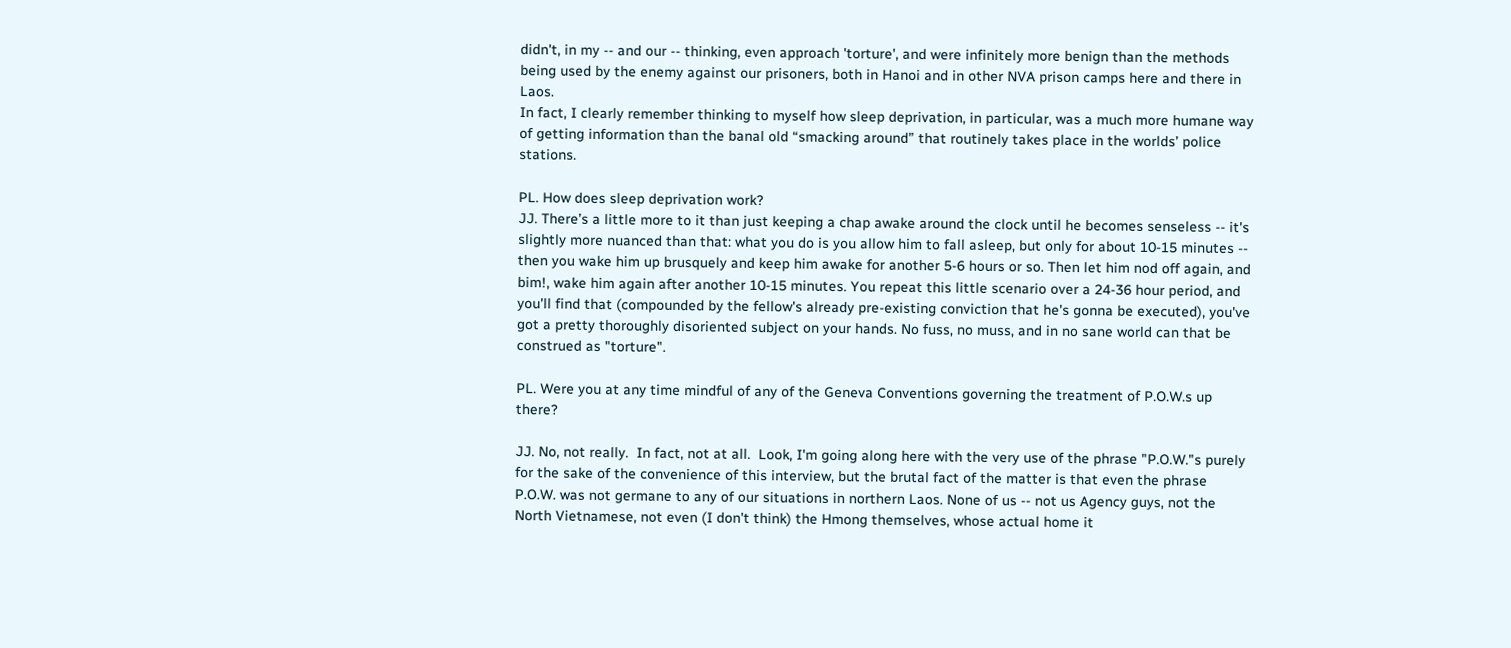didn't, in my -- and our -- thinking, even approach 'torture', and were infinitely more benign than the methods being used by the enemy against our prisoners, both in Hanoi and in other NVA prison camps here and there in Laos.
In fact, I clearly remember thinking to myself how sleep deprivation, in particular, was a much more humane way of getting information than the banal old “smacking around” that routinely takes place in the worlds’ police stations.

PL. How does sleep deprivation work?
JJ. There’s a little more to it than just keeping a chap awake around the clock until he becomes senseless -- it's slightly more nuanced than that: what you do is you allow him to fall asleep, but only for about 10-15 minutes -- then you wake him up brusquely and keep him awake for another 5-6 hours or so. Then let him nod off again, and bim!, wake him again after another 10-15 minutes. You repeat this little scenario over a 24-36 hour period, and you'll find that (compounded by the fellow's already pre-existing conviction that he's gonna be executed), you've got a pretty thoroughly disoriented subject on your hands. No fuss, no muss, and in no sane world can that be construed as "torture".

PL. Were you at any time mindful of any of the Geneva Conventions governing the treatment of P.O.W.s up there?

JJ. No, not really.  In fact, not at all.  Look, I'm going along here with the very use of the phrase "P.O.W."s purely for the sake of the convenience of this interview, but the brutal fact of the matter is that even the phrase P.O.W. was not germane to any of our situations in northern Laos. None of us -- not us Agency guys, not the North Vietnamese, not even (I don't think) the Hmong themselves, whose actual home it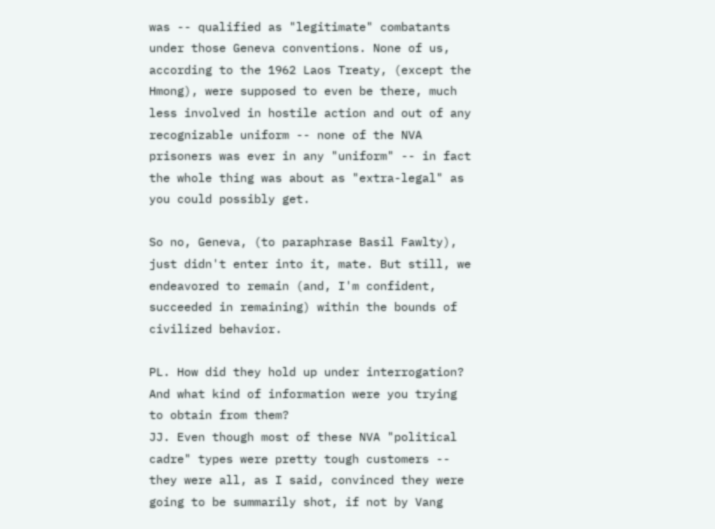was -- qualified as "legitimate" combatants under those Geneva conventions. None of us, according to the 1962 Laos Treaty, (except the Hmong), were supposed to even be there, much less involved in hostile action and out of any recognizable uniform -- none of the NVA prisoners was ever in any "uniform" -- in fact the whole thing was about as "extra-legal" as you could possibly get.

So no, Geneva, (to paraphrase Basil Fawlty), just didn't enter into it, mate. But still, we endeavored to remain (and, I'm confident, succeeded in remaining) within the bounds of civilized behavior.

PL. How did they hold up under interrogation? And what kind of information were you trying to obtain from them?
JJ. Even though most of these NVA "political cadre" types were pretty tough customers -- they were all, as I said, convinced they were going to be summarily shot, if not by Vang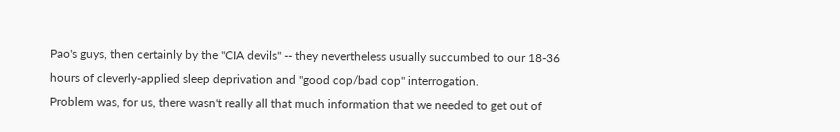Pao's guys, then certainly by the "CIA devils" -- they nevertheless usually succumbed to our 18-36 hours of cleverly-applied sleep deprivation and "good cop/bad cop" interrogation.
Problem was, for us, there wasn't really all that much information that we needed to get out of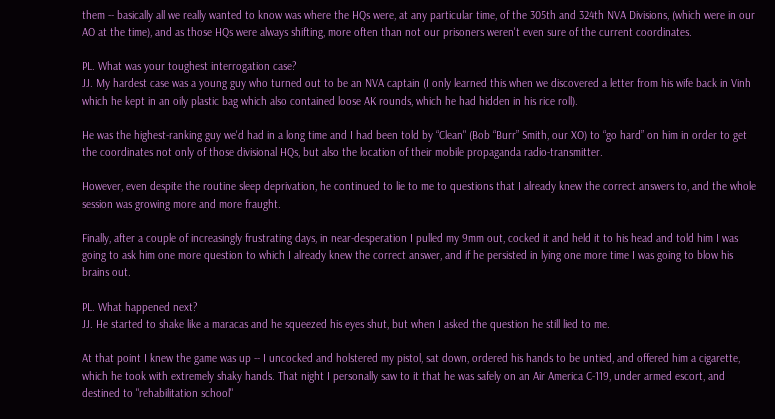them -- basically all we really wanted to know was where the HQs were, at any particular time, of the 305th and 324th NVA Divisions, (which were in our AO at the time), and as those HQs were always shifting, more often than not our prisoners weren't even sure of the current coordinates.

PL. What was your toughest interrogation case?
JJ. My hardest case was a young guy who turned out to be an NVA captain (I only learned this when we discovered a letter from his wife back in Vinh which he kept in an oily plastic bag which also contained loose AK rounds, which he had hidden in his rice roll).

He was the highest-ranking guy we'd had in a long time and I had been told by “Clean" (Bob “Burr” Smith, our XO) to “go hard” on him in order to get the coordinates not only of those divisional HQs, but also the location of their mobile propaganda radio-transmitter.

However, even despite the routine sleep deprivation, he continued to lie to me to questions that I already knew the correct answers to, and the whole session was growing more and more fraught.

Finally, after a couple of increasingly frustrating days, in near-desperation I pulled my 9mm out, cocked it and held it to his head and told him I was going to ask him one more question to which I already knew the correct answer, and if he persisted in lying one more time I was going to blow his  brains out.

PL. What happened next?
JJ. He started to shake like a maracas and he squeezed his eyes shut, but when I asked the question he still lied to me.

At that point I knew the game was up -- I uncocked and holstered my pistol, sat down, ordered his hands to be untied, and offered him a cigarette, which he took with extremely shaky hands. That night I personally saw to it that he was safely on an Air America C-119, under armed escort, and destined to "rehabilitation school"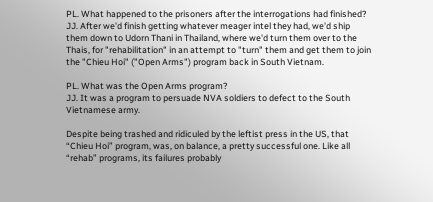PL. What happened to the prisoners after the interrogations had finished?
JJ. After we'd finish getting whatever meager intel they had, we'd ship them down to Udorn Thani in Thailand, where we'd turn them over to the Thais, for "rehabilitation" in an attempt to "turn" them and get them to join the "Chieu Hoi" ("Open Arms") program back in South Vietnam.

PL. What was the Open Arms program?
JJ. It was a program to persuade NVA soldiers to defect to the South Vietnamese army.

Despite being trashed and ridiculed by the leftist press in the US, that “Chieu Hoi” program, was, on balance, a pretty successful one. Like all “rehab” programs, its failures probably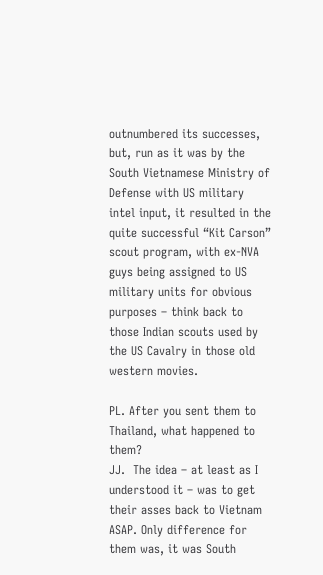outnumbered its successes, but, run as it was by the South Vietnamese Ministry of Defense with US military intel input, it resulted in the quite successful “Kit Carson” scout program, with ex-NVA guys being assigned to US military units for obvious purposes – think back to those Indian scouts used by the US Cavalry in those old western movies.

PL. After you sent them to Thailand, what happened to them?
JJ.  The idea – at least as I understood it – was to get their asses back to Vietnam ASAP. Only difference for them was, it was South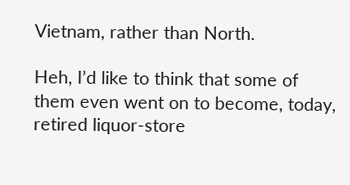Vietnam, rather than North.

Heh, I’d like to think that some of them even went on to become, today, retired liquor-store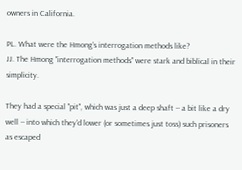owners in California.

PL. What were the Hmong’s interrogation methods like?
JJ. The Hmong "interrogation methods" were stark and biblical in their simplicity.

They had a special "pit", which was just a deep shaft -- a bit like a dry well -- into which they'd lower (or sometimes just toss) such prisoners as escaped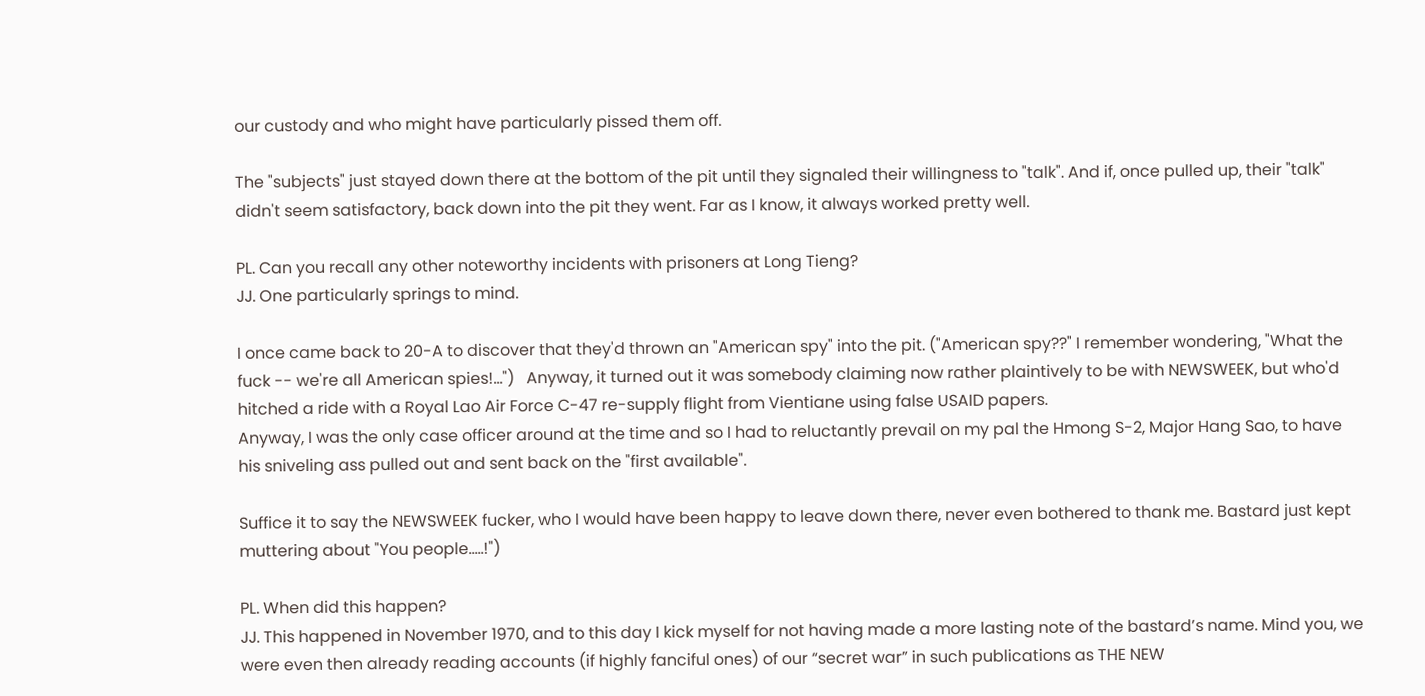our custody and who might have particularly pissed them off.

The "subjects" just stayed down there at the bottom of the pit until they signaled their willingness to "talk". And if, once pulled up, their "talk" didn't seem satisfactory, back down into the pit they went. Far as I know, it always worked pretty well.

PL. Can you recall any other noteworthy incidents with prisoners at Long Tieng?
JJ. One particularly springs to mind.

I once came back to 20-A to discover that they'd thrown an "American spy" into the pit. ("American spy??" I remember wondering, "What the fuck -- we're all American spies!...")   Anyway, it turned out it was somebody claiming now rather plaintively to be with NEWSWEEK, but who'd hitched a ride with a Royal Lao Air Force C-47 re-supply flight from Vientiane using false USAID papers.
Anyway, I was the only case officer around at the time and so I had to reluctantly prevail on my pal the Hmong S-2, Major Hang Sao, to have his sniveling ass pulled out and sent back on the "first available".

Suffice it to say the NEWSWEEK fucker, who I would have been happy to leave down there, never even bothered to thank me. Bastard just kept muttering about "You people.....!")

PL. When did this happen?
JJ. This happened in November 1970, and to this day I kick myself for not having made a more lasting note of the bastard’s name. Mind you, we were even then already reading accounts (if highly fanciful ones) of our “secret war” in such publications as THE NEW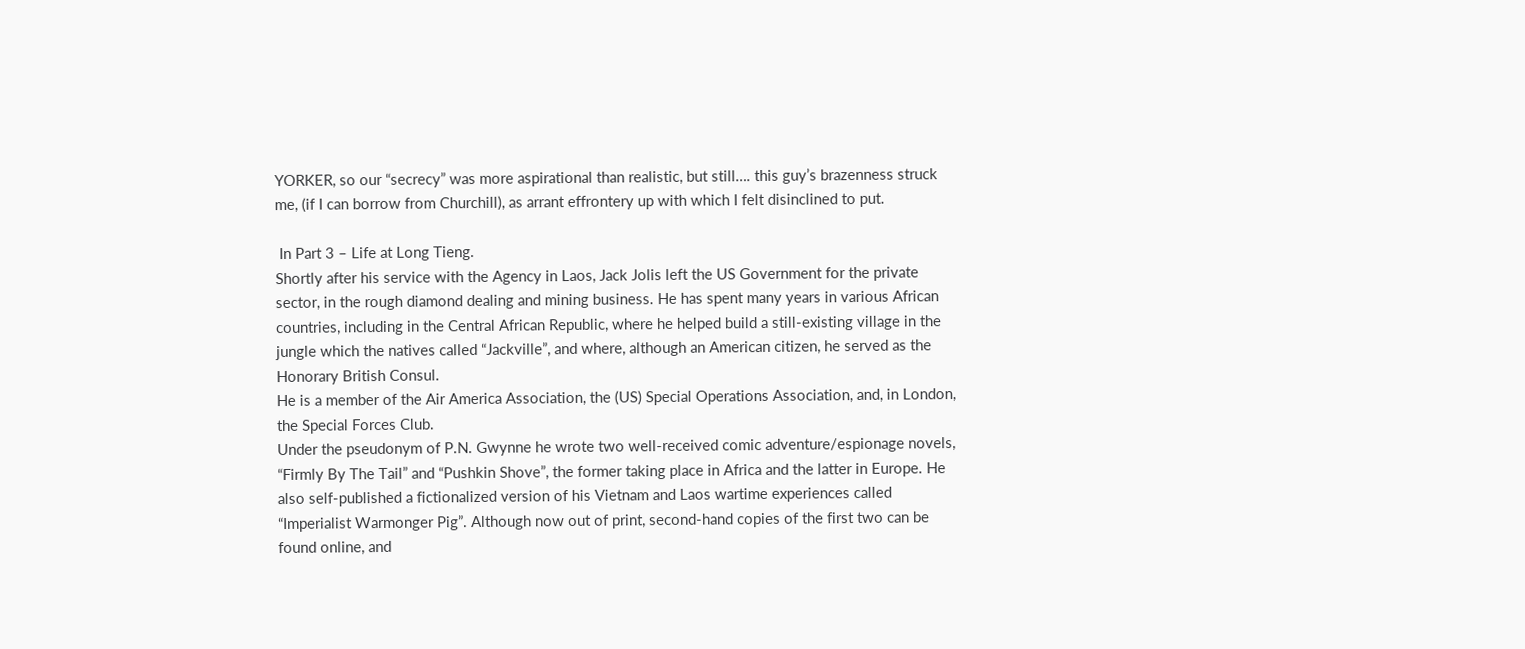YORKER, so our “secrecy” was more aspirational than realistic, but still…. this guy’s brazenness struck me, (if I can borrow from Churchill), as arrant effrontery up with which I felt disinclined to put.

 In Part 3 – Life at Long Tieng.
Shortly after his service with the Agency in Laos, Jack Jolis left the US Government for the private sector, in the rough diamond dealing and mining business. He has spent many years in various African countries, including in the Central African Republic, where he helped build a still-existing village in the jungle which the natives called “Jackville”, and where, although an American citizen, he served as the Honorary British Consul.
He is a member of the Air America Association, the (US) Special Operations Association, and, in London, the Special Forces Club.
Under the pseudonym of P.N. Gwynne he wrote two well-received comic adventure/espionage novels, “Firmly By The Tail” and “Pushkin Shove”, the former taking place in Africa and the latter in Europe. He also self-published a fictionalized version of his Vietnam and Laos wartime experiences called “Imperialist Warmonger Pig”. Although now out of print, second-hand copies of the first two can be found online, and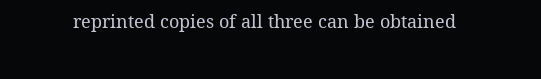reprinted copies of all three can be obtained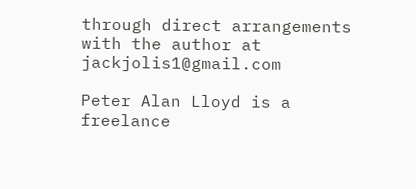through direct arrangements with the author at jackjolis1@gmail.com

Peter Alan Lloyd is a freelance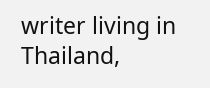writer living in Thailand,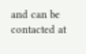and can be contacted at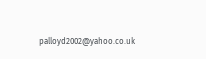palloyd2002@yahoo.co.uk